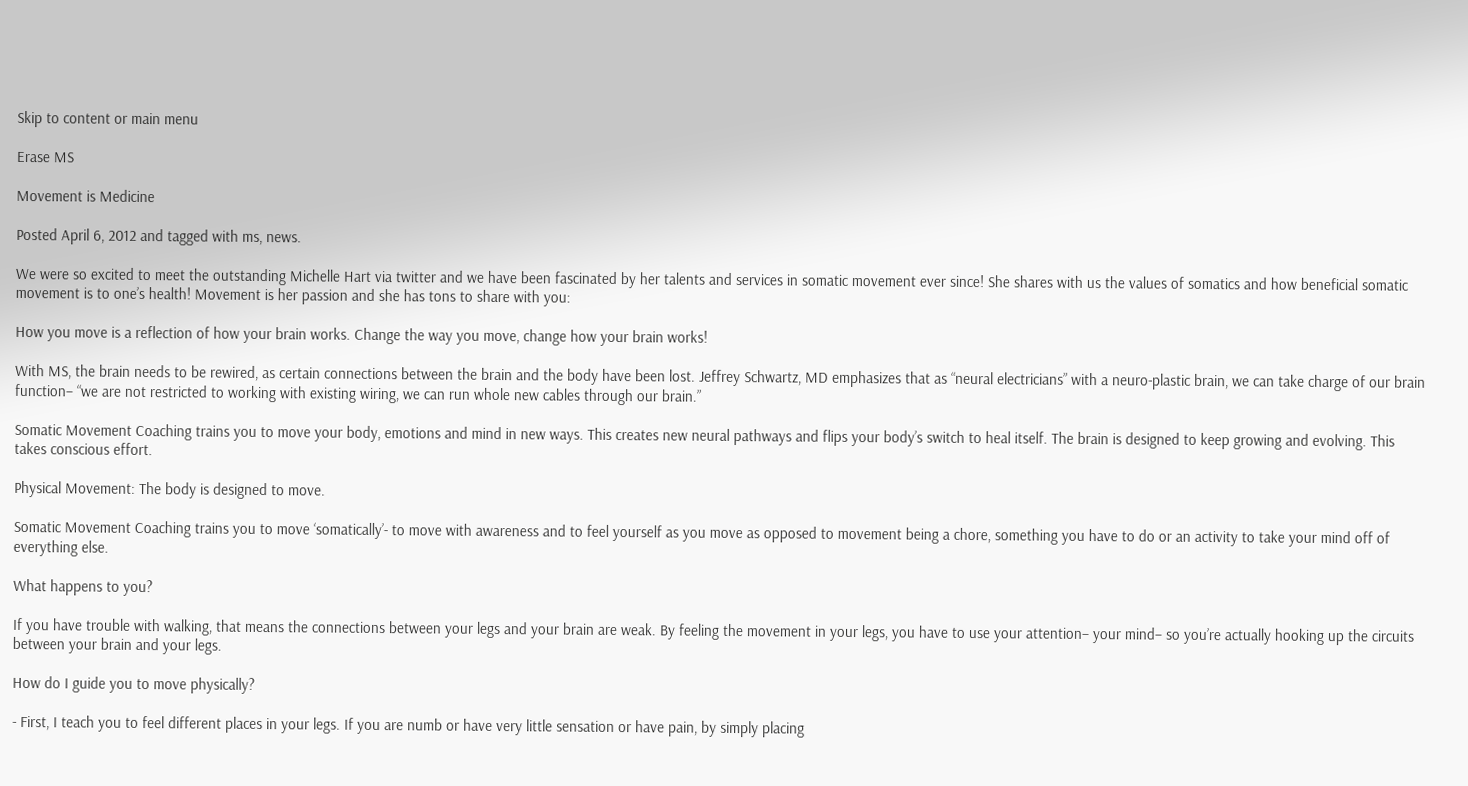Skip to content or main menu

Erase MS

Movement is Medicine

Posted April 6, 2012 and tagged with ms, news.

We were so excited to meet the outstanding Michelle Hart via twitter and we have been fascinated by her talents and services in somatic movement ever since! She shares with us the values of somatics and how beneficial somatic movement is to one’s health! Movement is her passion and she has tons to share with you:

How you move is a reflection of how your brain works. Change the way you move, change how your brain works!

With MS, the brain needs to be rewired, as certain connections between the brain and the body have been lost. Jeffrey Schwartz, MD emphasizes that as “neural electricians” with a neuro-plastic brain, we can take charge of our brain function– “we are not restricted to working with existing wiring, we can run whole new cables through our brain.”

Somatic Movement Coaching trains you to move your body, emotions and mind in new ways. This creates new neural pathways and flips your body’s switch to heal itself. The brain is designed to keep growing and evolving. This takes conscious effort.

Physical Movement: The body is designed to move.

Somatic Movement Coaching trains you to move ‘somatically’- to move with awareness and to feel yourself as you move as opposed to movement being a chore, something you have to do or an activity to take your mind off of everything else.

What happens to you?

If you have trouble with walking, that means the connections between your legs and your brain are weak. By feeling the movement in your legs, you have to use your attention– your mind– so you’re actually hooking up the circuits between your brain and your legs.

How do I guide you to move physically?

- First, I teach you to feel different places in your legs. If you are numb or have very little sensation or have pain, by simply placing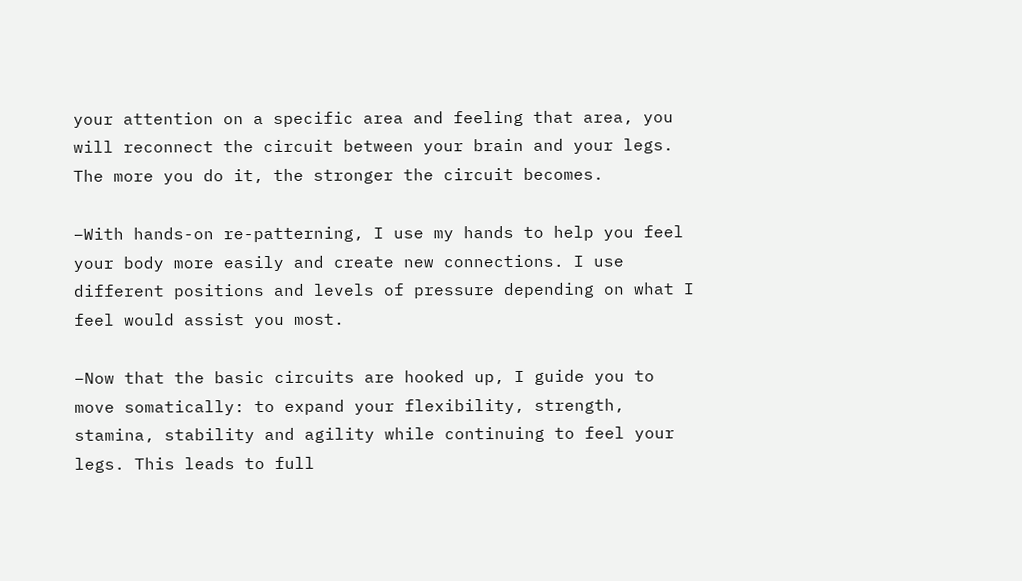your attention on a specific area and feeling that area, you will reconnect the circuit between your brain and your legs. The more you do it, the stronger the circuit becomes.

–With hands-on re-patterning, I use my hands to help you feel your body more easily and create new connections. I use different positions and levels of pressure depending on what I feel would assist you most.

–Now that the basic circuits are hooked up, I guide you to move somatically: to expand your flexibility, strength, stamina, stability and agility while continuing to feel your legs. This leads to full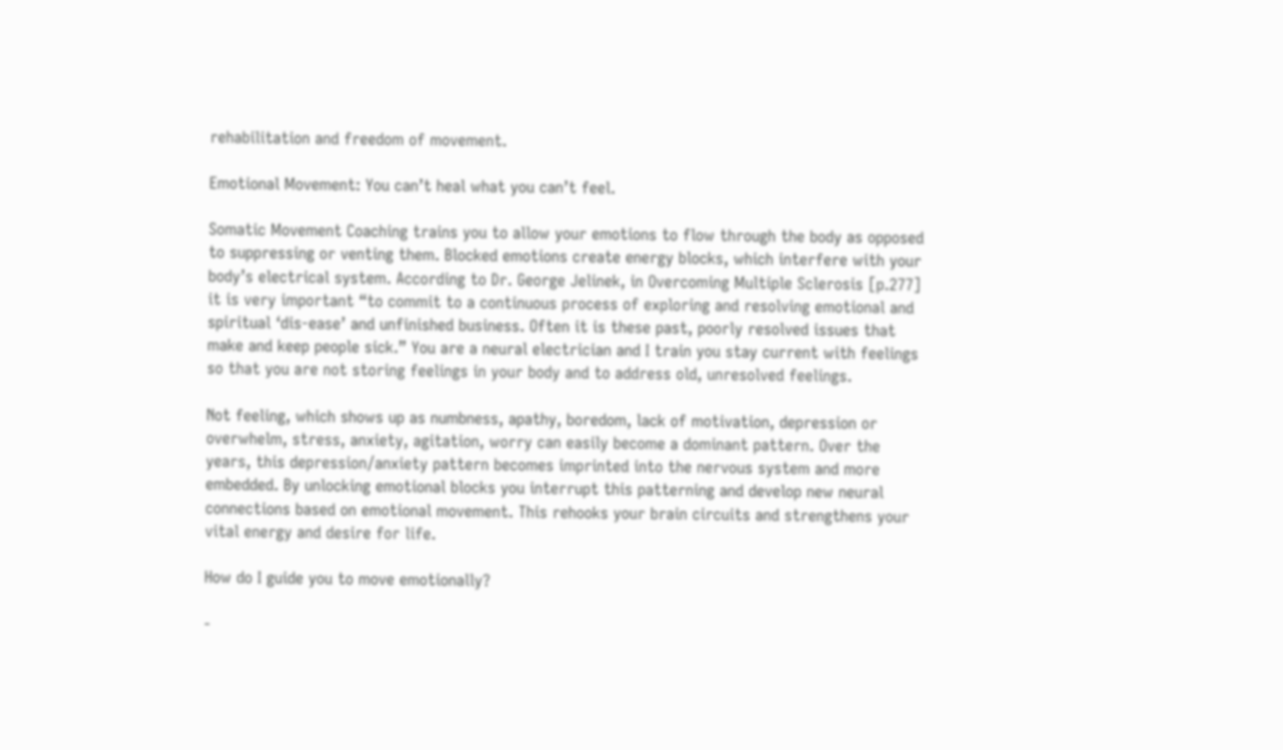rehabilitation and freedom of movement.

Emotional Movement: You can’t heal what you can’t feel.

Somatic Movement Coaching trains you to allow your emotions to flow through the body as opposed to suppressing or venting them. Blocked emotions create energy blocks, which interfere with your body’s electrical system. According to Dr. George Jelinek, in Overcoming Multiple Sclerosis [p.277] it is very important “to commit to a continuous process of exploring and resolving emotional and spiritual ‘dis-ease’ and unfinished business. Often it is these past, poorly resolved issues that make and keep people sick.” You are a neural electrician and I train you stay current with feelings so that you are not storing feelings in your body and to address old, unresolved feelings.

Not feeling, which shows up as numbness, apathy, boredom, lack of motivation, depression or overwhelm, stress, anxiety, agitation, worry can easily become a dominant pattern. Over the years, this depression/anxiety pattern becomes imprinted into the nervous system and more embedded. By unlocking emotional blocks you interrupt this patterning and develop new neural connections based on emotional movement. This rehooks your brain circuits and strengthens your vital energy and desire for life.

How do I guide you to move emotionally?

-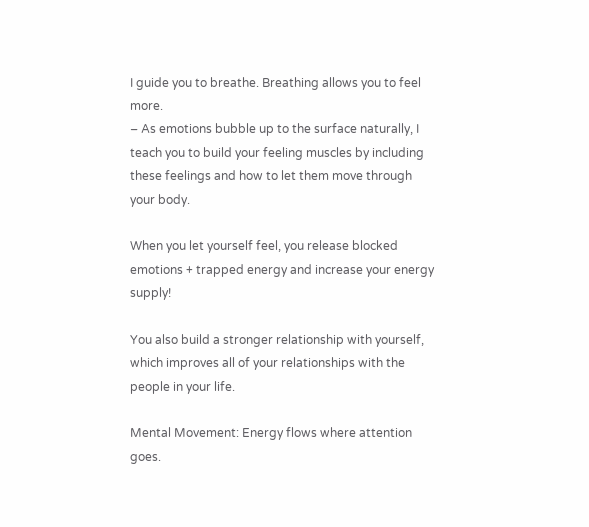I guide you to breathe. Breathing allows you to feel more.
– As emotions bubble up to the surface naturally, I teach you to build your feeling muscles by including these feelings and how to let them move through your body.

When you let yourself feel, you release blocked emotions + trapped energy and increase your energy supply!

You also build a stronger relationship with yourself, which improves all of your relationships with the people in your life.

Mental Movement: Energy flows where attention goes.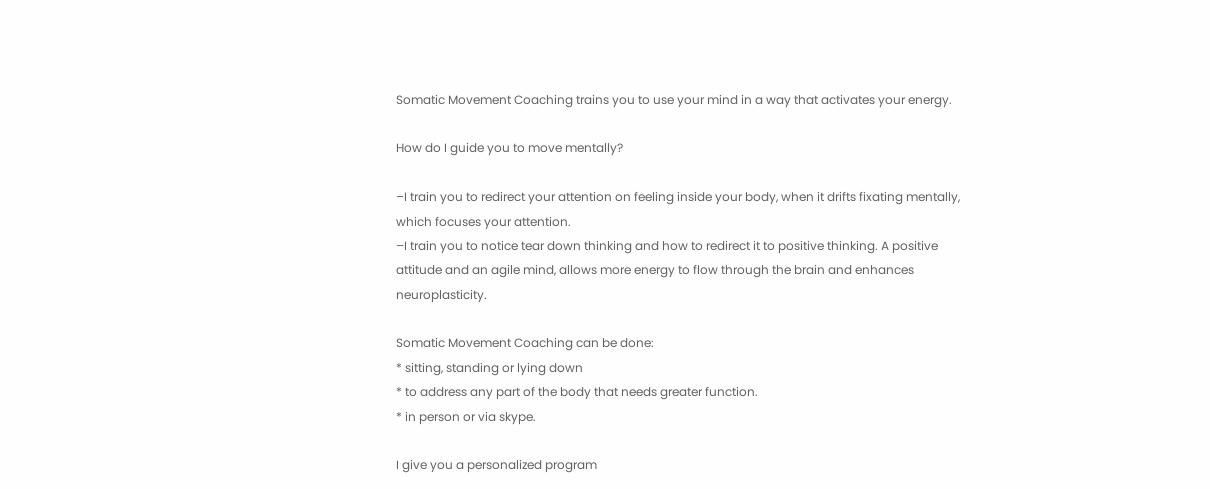Somatic Movement Coaching trains you to use your mind in a way that activates your energy.

How do I guide you to move mentally?

–I train you to redirect your attention on feeling inside your body, when it drifts fixating mentally, which focuses your attention.
–I train you to notice tear down thinking and how to redirect it to positive thinking. A positive attitude and an agile mind, allows more energy to flow through the brain and enhances neuroplasticity.

Somatic Movement Coaching can be done:
* sitting, standing or lying down
* to address any part of the body that needs greater function.
* in person or via skype.

I give you a personalized program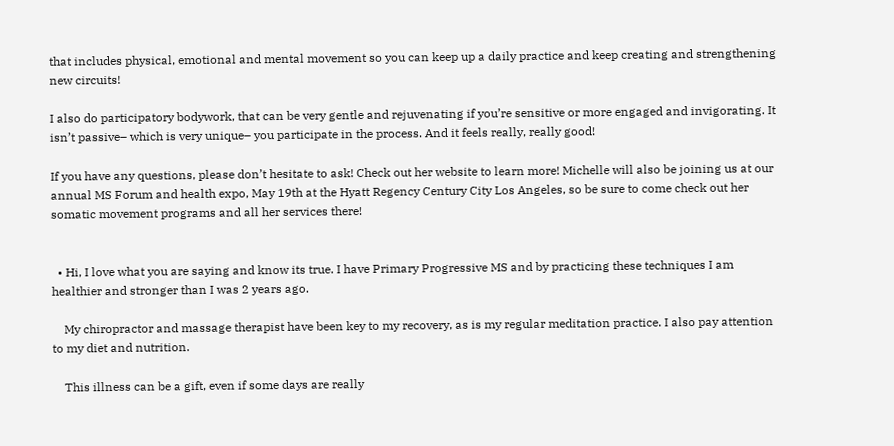that includes physical, emotional and mental movement so you can keep up a daily practice and keep creating and strengthening new circuits!

I also do participatory bodywork, that can be very gentle and rejuvenating if you’re sensitive or more engaged and invigorating. It isn’t passive– which is very unique– you participate in the process. And it feels really, really good!

If you have any questions, please don’t hesitate to ask! Check out her website to learn more! Michelle will also be joining us at our annual MS Forum and health expo, May 19th at the Hyatt Regency Century City Los Angeles, so be sure to come check out her somatic movement programs and all her services there!


  • Hi, I love what you are saying and know its true. I have Primary Progressive MS and by practicing these techniques I am healthier and stronger than I was 2 years ago.

    My chiropractor and massage therapist have been key to my recovery, as is my regular meditation practice. I also pay attention to my diet and nutrition.

    This illness can be a gift, even if some days are really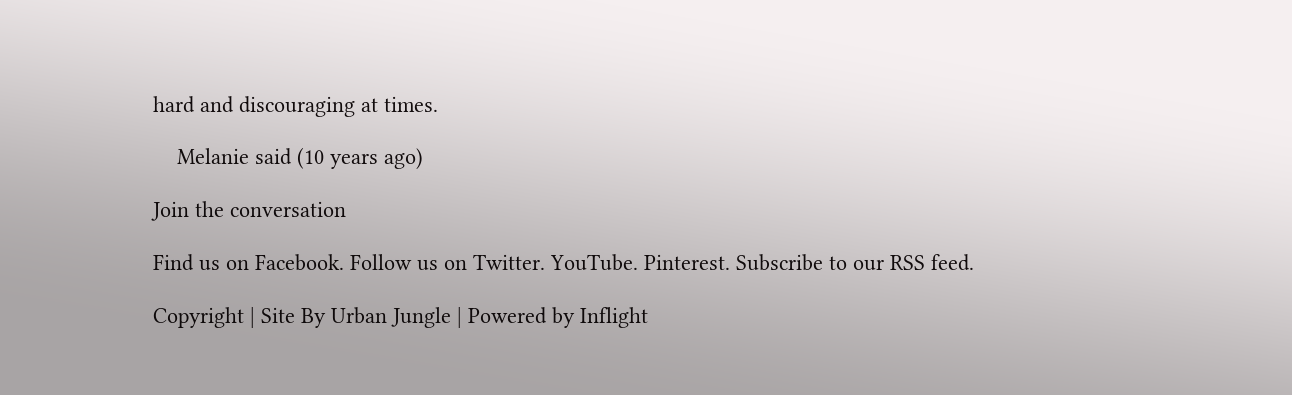hard and discouraging at times.

    Melanie said (10 years ago)

Join the conversation

Find us on Facebook. Follow us on Twitter. YouTube. Pinterest. Subscribe to our RSS feed.

Copyright | Site By Urban Jungle | Powered by Inflight